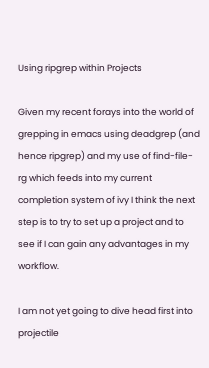Using ripgrep within Projects

Given my recent forays into the world of grepping in emacs using deadgrep (and hence ripgrep) and my use of find-file-rg which feeds into my current completion system of ivy I think the next step is to try to set up a project and to see if I can gain any advantages in my workflow.

I am not yet going to dive head first into projectile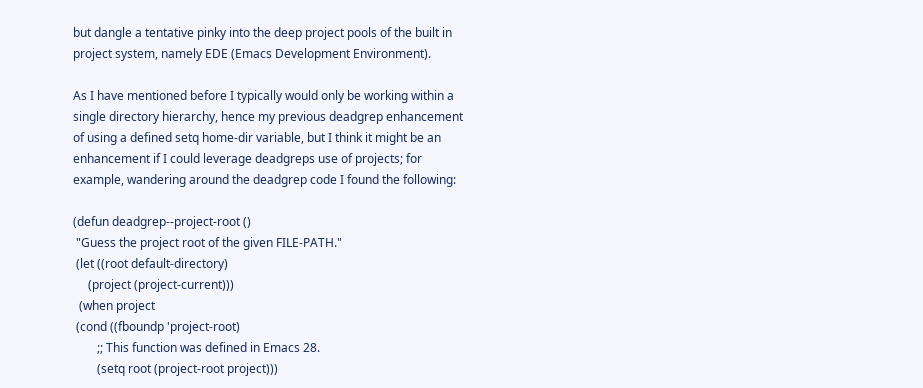but dangle a tentative pinky into the deep project pools of the built in project system, namely EDE (Emacs Development Environment).

As I have mentioned before I typically would only be working within a single directory hierarchy, hence my previous deadgrep enhancement of using a defined setq home-dir variable, but I think it might be an enhancement if I could leverage deadgreps use of projects; for example, wandering around the deadgrep code I found the following:

(defun deadgrep--project-root ()
 "Guess the project root of the given FILE-PATH."
 (let ((root default-directory)
     (project (project-current)))
  (when project
 (cond ((fboundp 'project-root)
        ;; This function was defined in Emacs 28.
        (setq root (project-root project)))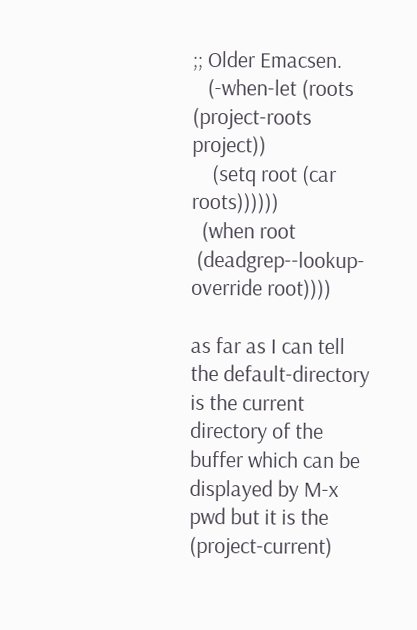;; Older Emacsen.
   (-when-let (roots (project-roots project))
    (setq root (car roots))))))
  (when root
 (deadgrep--lookup-override root))))

as far as I can tell the default-directory is the current directory of the buffer which can be displayed by M-x pwd but it is the (project-current)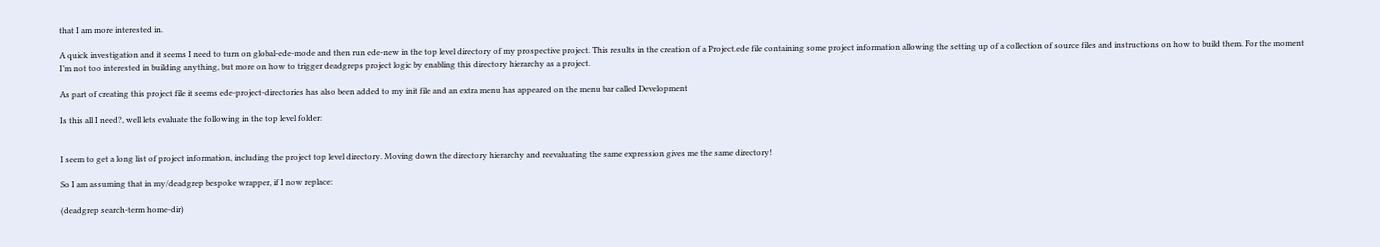that I am more interested in.

A quick investigation and it seems I need to turn on global-ede-mode and then run ede-new in the top level directory of my prospective project. This results in the creation of a Project.ede file containing some project information allowing the setting up of a collection of source files and instructions on how to build them. For the moment I’m not too interested in building anything, but more on how to trigger deadgreps project logic by enabling this directory hierarchy as a project.

As part of creating this project file it seems ede-project-directories has also been added to my init file and an extra menu has appeared on the menu bar called Development

Is this all I need?, well lets evaluate the following in the top level folder:


I seem to get a long list of project information, including the project top level directory. Moving down the directory hierarchy and reevaluating the same expression gives me the same directory!

So I am assuming that in my/deadgrep bespoke wrapper, if I now replace:

(deadgrep search-term home-dir)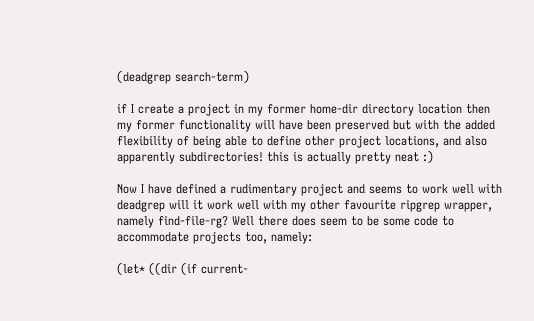(deadgrep search-term)

if I create a project in my former home-dir directory location then my former functionality will have been preserved but with the added flexibility of being able to define other project locations, and also apparently subdirectories! this is actually pretty neat :)

Now I have defined a rudimentary project and seems to work well with deadgrep will it work well with my other favourite ripgrep wrapper, namely find-file-rg? Well there does seem to be some code to accommodate projects too, namely:

(let* ((dir (if current-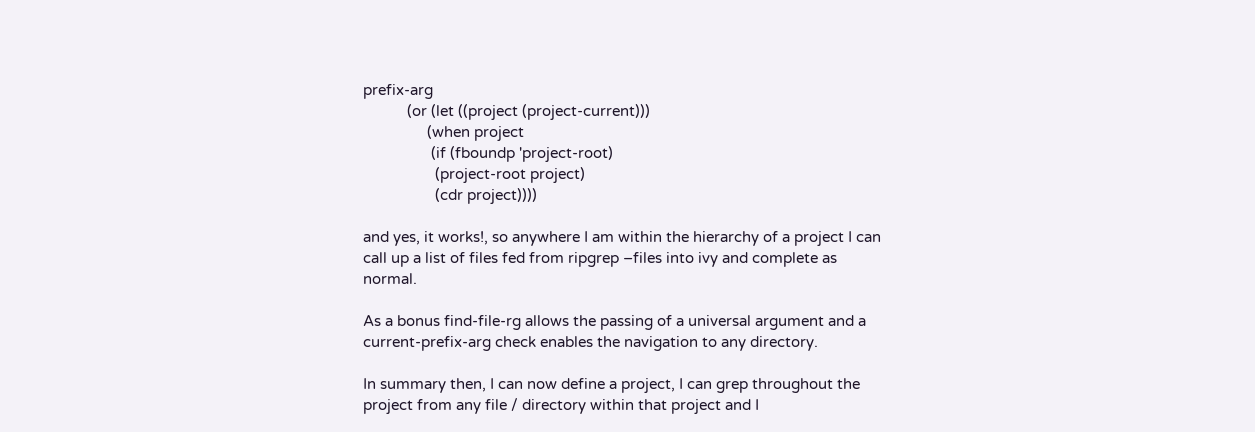prefix-arg
           (or (let ((project (project-current)))
                (when project
                 (if (fboundp 'project-root)
                  (project-root project)
                  (cdr project))))

and yes, it works!, so anywhere I am within the hierarchy of a project I can call up a list of files fed from ripgrep –files into ivy and complete as normal.

As a bonus find-file-rg allows the passing of a universal argument and a current-prefix-arg check enables the navigation to any directory.

In summary then, I can now define a project, I can grep throughout the project from any file / directory within that project and I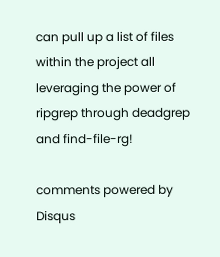can pull up a list of files within the project all leveraging the power of ripgrep through deadgrep and find-file-rg!

comments powered by Disqus